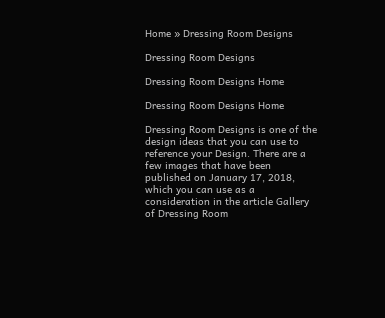Home » Dressing Room Designs

Dressing Room Designs

Dressing Room Designs Home

Dressing Room Designs Home

Dressing Room Designs is one of the design ideas that you can use to reference your Design. There are a few images that have been published on January 17, 2018, which you can use as a consideration in the article Gallery of Dressing Room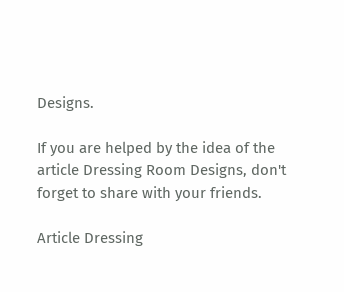Designs.

If you are helped by the idea of the article Dressing Room Designs, don't forget to share with your friends.

Article Dressing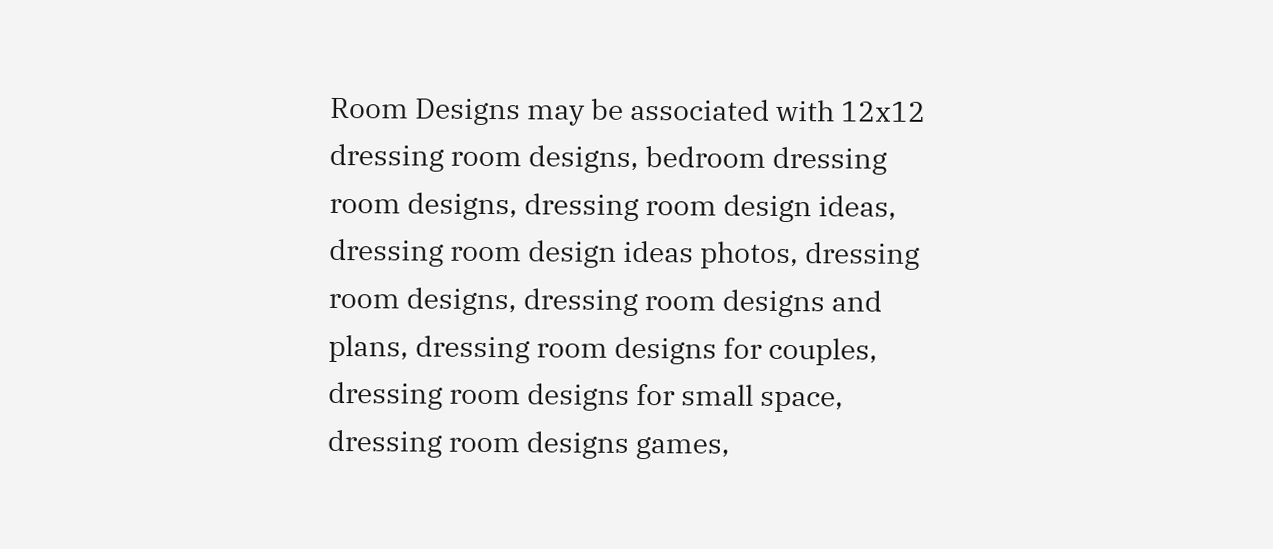Room Designs may be associated with 12x12 dressing room designs, bedroom dressing room designs, dressing room design ideas, dressing room design ideas photos, dressing room designs, dressing room designs and plans, dressing room designs for couples, dressing room designs for small space, dressing room designs games,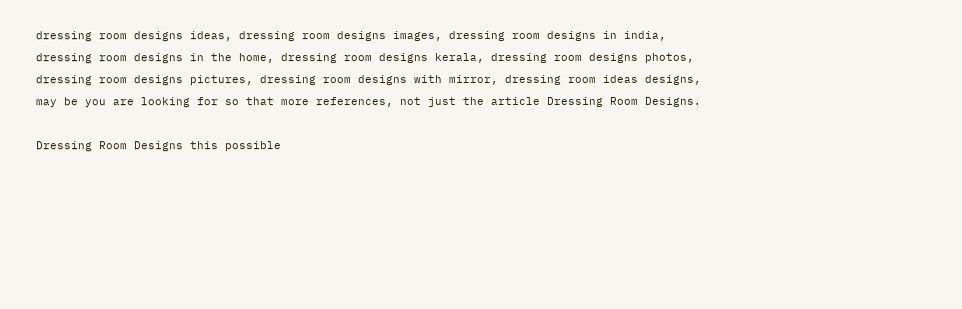dressing room designs ideas, dressing room designs images, dressing room designs in india, dressing room designs in the home, dressing room designs kerala, dressing room designs photos, dressing room designs pictures, dressing room designs with mirror, dressing room ideas designs, may be you are looking for so that more references, not just the article Dressing Room Designs.

Dressing Room Designs this possible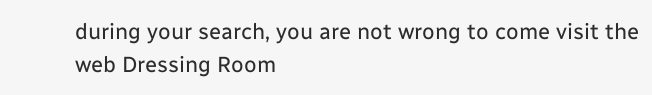during your search, you are not wrong to come visit the web Dressing Room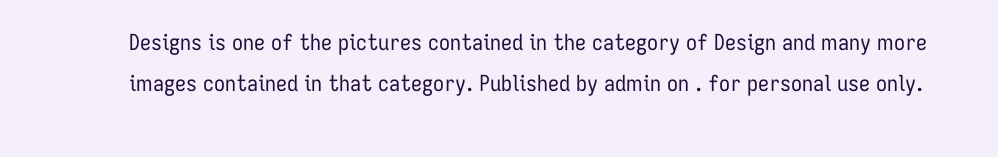Designs is one of the pictures contained in the category of Design and many more images contained in that category. Published by admin on . for personal use only.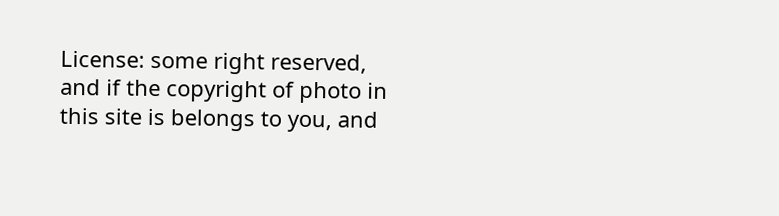License: some right reserved, and if the copyright of photo in this site is belongs to you, and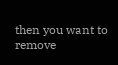then you want to remove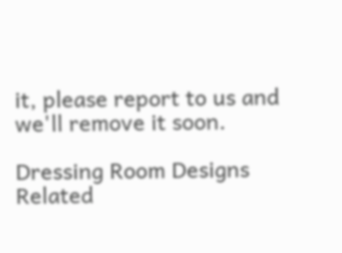it, please report to us and we'll remove it soon.

Dressing Room Designs Related